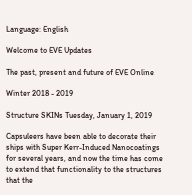Language: English

Welcome to EVE Updates

The past, present and future of EVE Online

Winter 2018 - 2019

Structure SKINs Tuesday, January 1, 2019

Capsuleers have been able to decorate their ships with Super Kerr-Induced Nanocoatings for several years, and now the time has come to extend that functionality to the structures that the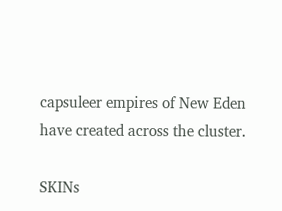capsuleer empires of New Eden have created across the cluster.

SKINs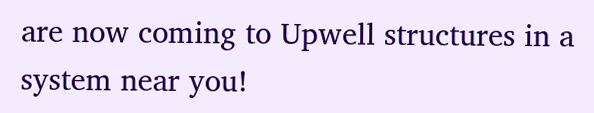are now coming to Upwell structures in a system near you!